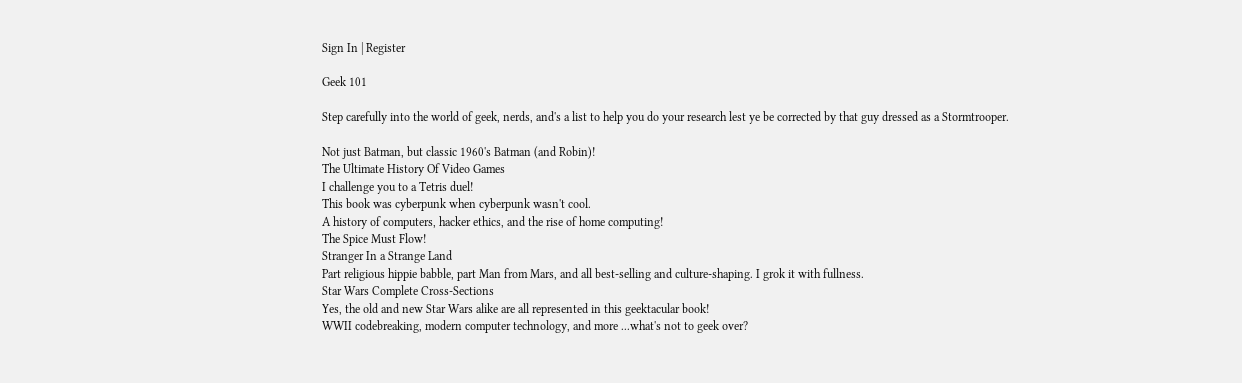Sign In | Register

Geek 101

Step carefully into the world of geek, nerds, and's a list to help you do your research lest ye be corrected by that guy dressed as a Stormtrooper.

Not just Batman, but classic 1960's Batman (and Robin)!
The Ultimate History Of Video Games
I challenge you to a Tetris duel!
This book was cyberpunk when cyberpunk wasn't cool.
A history of computers, hacker ethics, and the rise of home computing!
The Spice Must Flow!
Stranger In a Strange Land
Part religious hippie babble, part Man from Mars, and all best-selling and culture-shaping. I grok it with fullness.
Star Wars Complete Cross-Sections
Yes, the old and new Star Wars alike are all represented in this geektacular book!
WWII codebreaking, modern computer technology, and more ...what's not to geek over?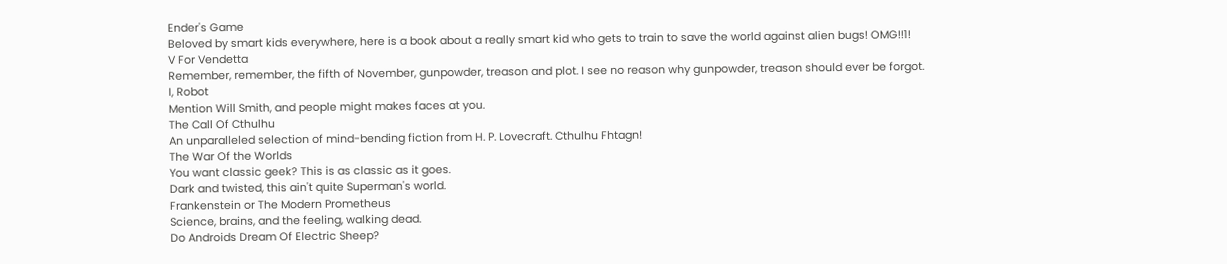Ender's Game
Beloved by smart kids everywhere, here is a book about a really smart kid who gets to train to save the world against alien bugs! OMG!!1!
V For Vendetta
Remember, remember, the fifth of November, gunpowder, treason and plot. I see no reason why gunpowder, treason should ever be forgot.
I, Robot
Mention Will Smith, and people might makes faces at you.
The Call Of Cthulhu
An unparalleled selection of mind-bending fiction from H. P. Lovecraft. Cthulhu Fhtagn!
The War Of the Worlds
You want classic geek? This is as classic as it goes.
Dark and twisted, this ain't quite Superman's world.
Frankenstein or The Modern Prometheus
Science, brains, and the feeling, walking dead.
Do Androids Dream Of Electric Sheep?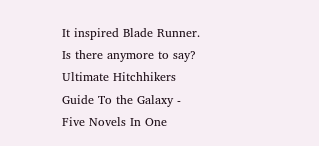It inspired Blade Runner. Is there anymore to say?
Ultimate Hitchhikers Guide To the Galaxy - Five Novels In One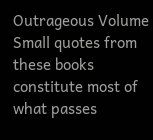Outrageous Volume
Small quotes from these books constitute most of what passes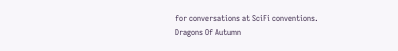for conversations at SciFi conventions.
Dragons Of Autumn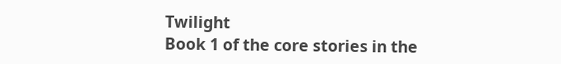Twilight
Book 1 of the core stories in the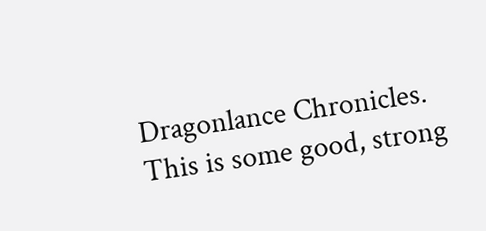Dragonlance Chronicles. This is some good, strong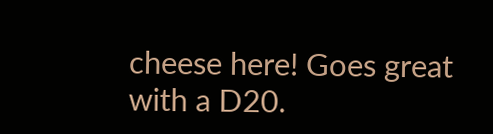cheese here! Goes great with a D20.